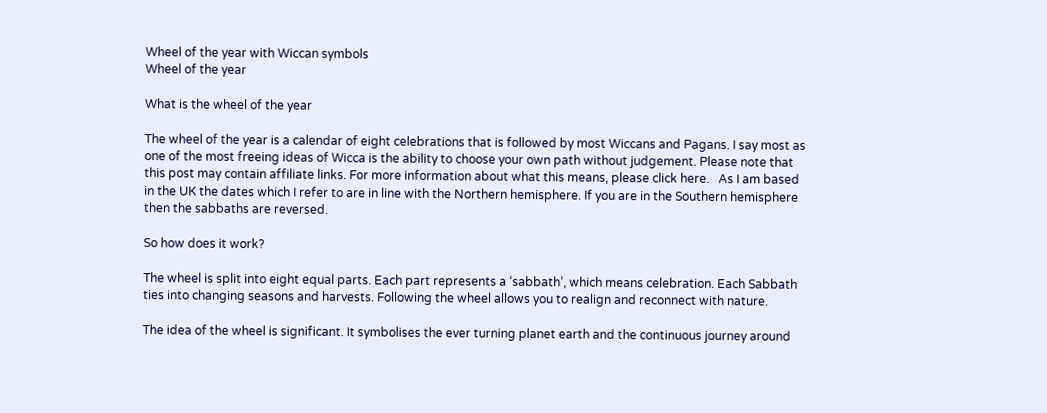Wheel of the year with Wiccan symbols
Wheel of the year

What is the wheel of the year

The wheel of the year is a calendar of eight celebrations that is followed by most Wiccans and Pagans. I say most as one of the most freeing ideas of Wicca is the ability to choose your own path without judgement. Please note that this post may contain affiliate links. For more information about what this means, please click here.   As I am based in the UK the dates which I refer to are in line with the Northern hemisphere. If you are in the Southern hemisphere then the sabbaths are reversed.

So how does it work?

The wheel is split into eight equal parts. Each part represents a ‘sabbath’, which means celebration. Each Sabbath ties into changing seasons and harvests. Following the wheel allows you to realign and reconnect with nature.

The idea of the wheel is significant. It symbolises the ever turning planet earth and the continuous journey around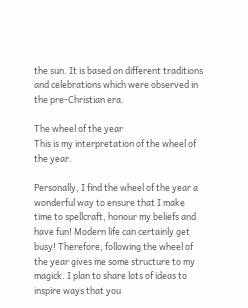the sun. It is based on different traditions and celebrations which were observed in the pre-Christian era.

The wheel of the year
This is my interpretation of the wheel of the year.

Personally, I find the wheel of the year a wonderful way to ensure that I make time to spellcraft, honour my beliefs and have fun! Modern life can certainly get busy! Therefore, following the wheel of the year gives me some structure to my magick. I plan to share lots of ideas to inspire ways that you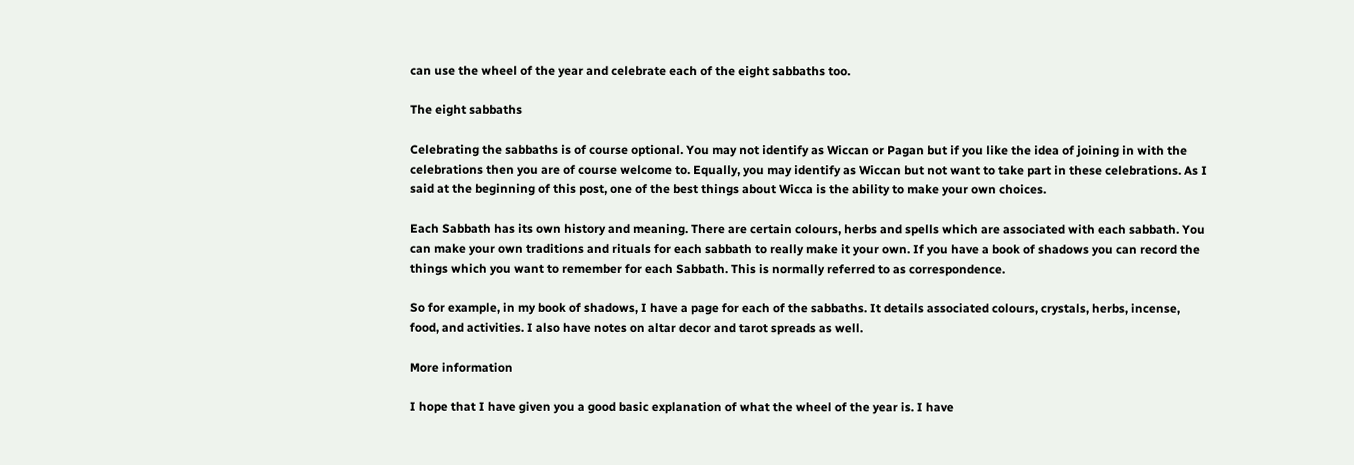can use the wheel of the year and celebrate each of the eight sabbaths too.

The eight sabbaths

Celebrating the sabbaths is of course optional. You may not identify as Wiccan or Pagan but if you like the idea of joining in with the celebrations then you are of course welcome to. Equally, you may identify as Wiccan but not want to take part in these celebrations. As I said at the beginning of this post, one of the best things about Wicca is the ability to make your own choices.

Each Sabbath has its own history and meaning. There are certain colours, herbs and spells which are associated with each sabbath. You can make your own traditions and rituals for each sabbath to really make it your own. If you have a book of shadows you can record the things which you want to remember for each Sabbath. This is normally referred to as correspondence.

So for example, in my book of shadows, I have a page for each of the sabbaths. It details associated colours, crystals, herbs, incense, food, and activities. I also have notes on altar decor and tarot spreads as well.

More information

I hope that I have given you a good basic explanation of what the wheel of the year is. I have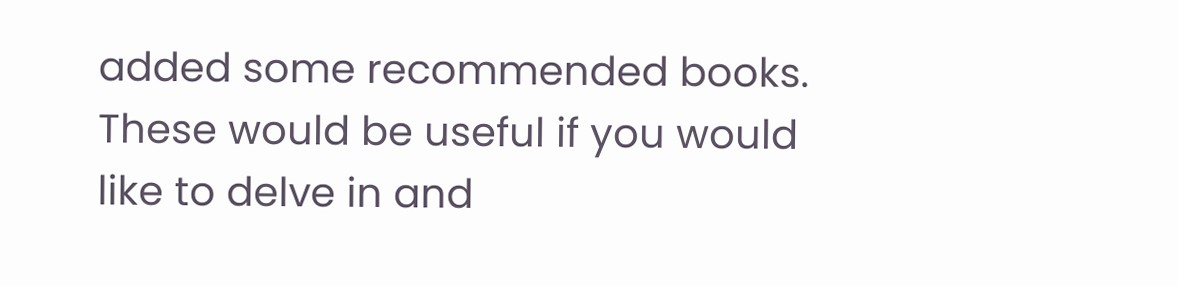added some recommended books. These would be useful if you would like to delve in and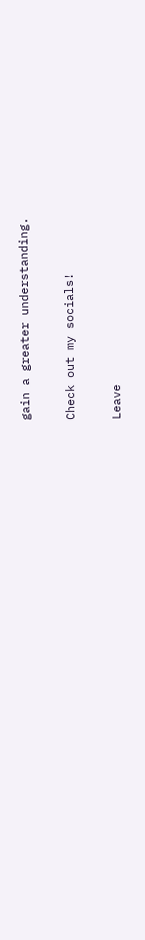gain a greater understanding.

Check out my socials!

Leave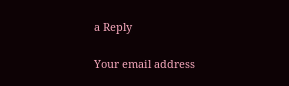a Reply

Your email address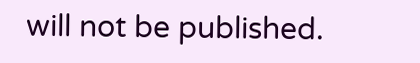will not be published.